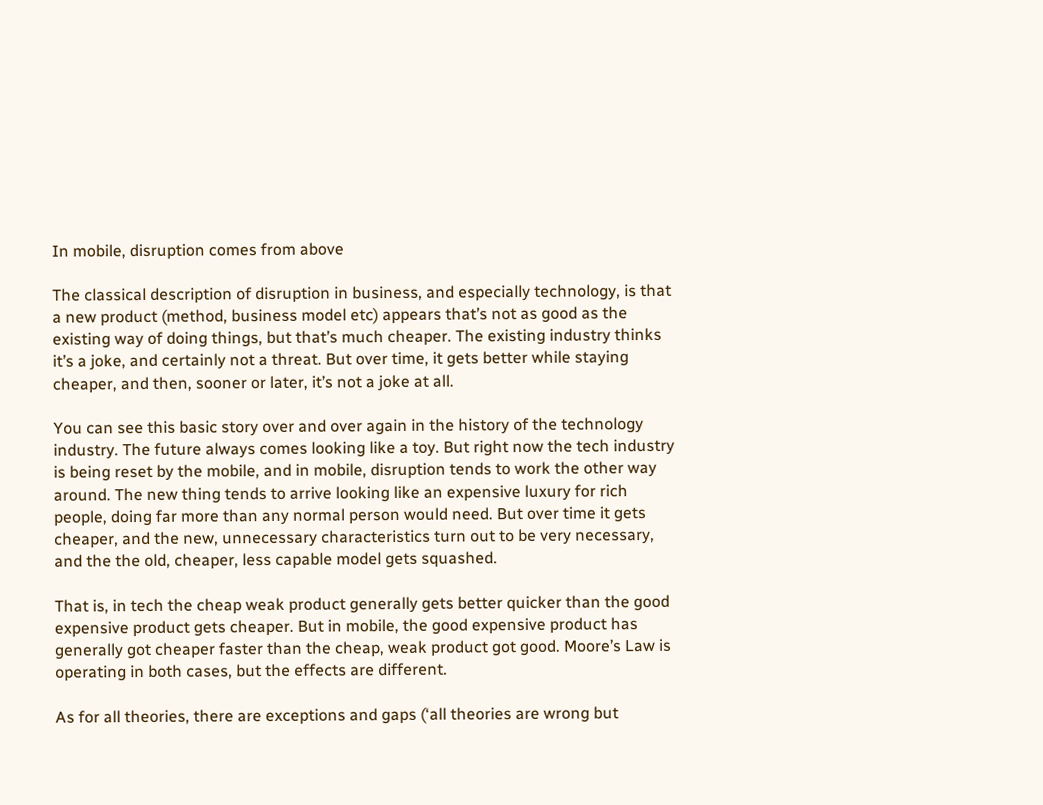In mobile, disruption comes from above

The classical description of disruption in business, and especially technology, is that a new product (method, business model etc) appears that’s not as good as the existing way of doing things, but that’s much cheaper. The existing industry thinks it’s a joke, and certainly not a threat. But over time, it gets better while staying cheaper, and then, sooner or later, it’s not a joke at all.

You can see this basic story over and over again in the history of the technology industry. The future always comes looking like a toy. But right now the tech industry is being reset by the mobile, and in mobile, disruption tends to work the other way around. The new thing tends to arrive looking like an expensive luxury for rich people, doing far more than any normal person would need. But over time it gets cheaper, and the new, unnecessary characteristics turn out to be very necessary, and the the old, cheaper, less capable model gets squashed.

That is, in tech the cheap weak product generally gets better quicker than the good expensive product gets cheaper. But in mobile, the good expensive product has generally got cheaper faster than the cheap, weak product got good. Moore’s Law is operating in both cases, but the effects are different.

As for all theories, there are exceptions and gaps (‘all theories are wrong but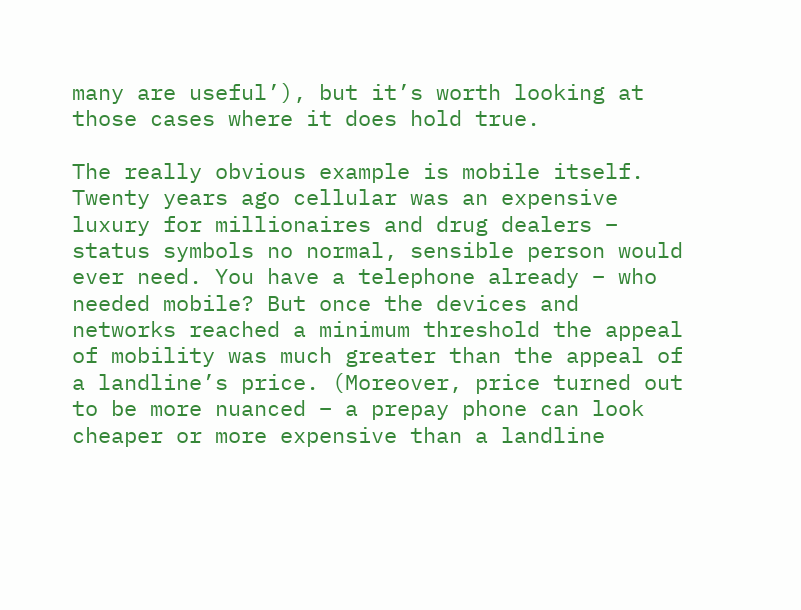many are useful’), but it’s worth looking at those cases where it does hold true.

The really obvious example is mobile itself. Twenty years ago cellular was an expensive luxury for millionaires and drug dealers – status symbols no normal, sensible person would ever need. You have a telephone already – who needed mobile? But once the devices and networks reached a minimum threshold the appeal of mobility was much greater than the appeal of a landline’s price. (Moreover, price turned out to be more nuanced – a prepay phone can look cheaper or more expensive than a landline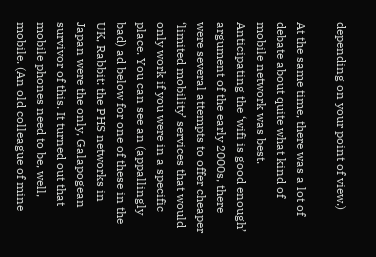depending on your point of view.)

At the same time, there was a lot of debate about quite what kind of mobile network was best. Anticipating the ‘wifi is good enough’ argument of the early 2000s, there were several attempts to offer cheaper ‘limited mobility’ services that would only work if you were in a specific place. You can see an (appallingly bad) ad below for one of these in the UK, Rabbit: the PHS networks in Japan were the only, Galapogean survivor of this. It turned out that mobile phones need to be, well, mobile. (An old colleague of mine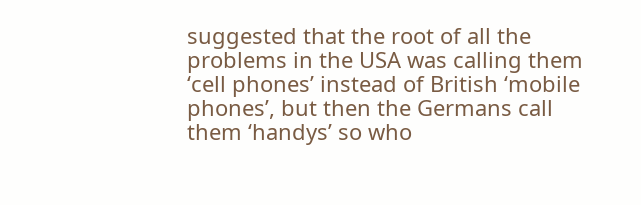suggested that the root of all the problems in the USA was calling them ‘cell phones’ instead of British ‘mobile phones’, but then the Germans call them ‘handys’ so who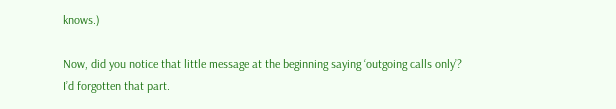knows.)

Now, did you notice that little message at the beginning saying ‘outgoing calls only’? I’d forgotten that part.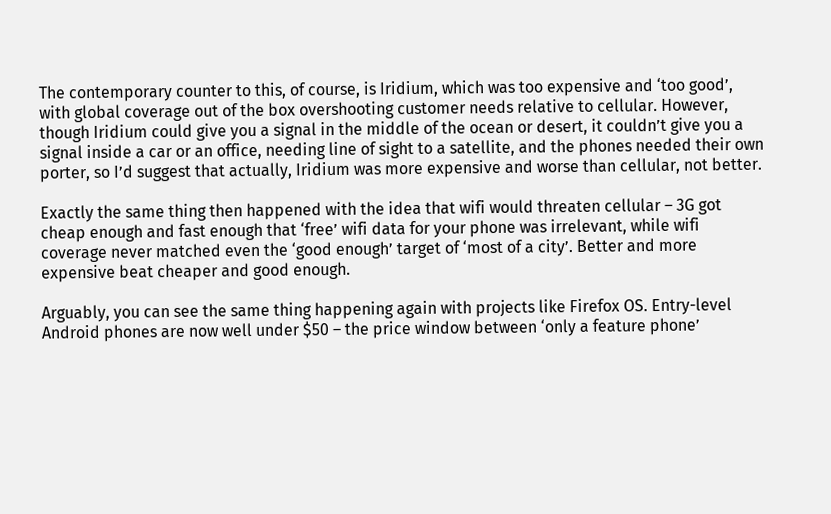The contemporary counter to this, of course, is Iridium, which was too expensive and ‘too good’, with global coverage out of the box overshooting customer needs relative to cellular. However, though Iridium could give you a signal in the middle of the ocean or desert, it couldn’t give you a signal inside a car or an office, needing line of sight to a satellite, and the phones needed their own porter, so I’d suggest that actually, Iridium was more expensive and worse than cellular, not better.

Exactly the same thing then happened with the idea that wifi would threaten cellular – 3G got cheap enough and fast enough that ‘free’ wifi data for your phone was irrelevant, while wifi coverage never matched even the ‘good enough’ target of ‘most of a city’. Better and more expensive beat cheaper and good enough.

Arguably, you can see the same thing happening again with projects like Firefox OS. Entry-level Android phones are now well under $50 – the price window between ‘only a feature phone’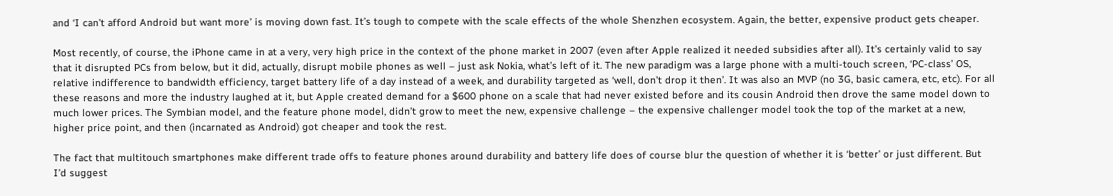and ‘I can’t afford Android but want more’ is moving down fast. It’s tough to compete with the scale effects of the whole Shenzhen ecosystem. Again, the better, expensive product gets cheaper.

Most recently, of course, the iPhone came in at a very, very high price in the context of the phone market in 2007 (even after Apple realized it needed subsidies after all). It’s certainly valid to say that it disrupted PCs from below, but it did, actually, disrupt mobile phones as well – just ask Nokia, what’s left of it. The new paradigm was a large phone with a multi-touch screen, ‘PC-class’ OS, relative indifference to bandwidth efficiency, target battery life of a day instead of a week, and durability targeted as ‘well, don’t drop it then’. It was also an MVP (no 3G, basic camera, etc, etc). For all these reasons and more the industry laughed at it, but Apple created demand for a $600 phone on a scale that had never existed before and its cousin Android then drove the same model down to much lower prices. The Symbian model, and the feature phone model, didn’t grow to meet the new, expensive challenge – the expensive challenger model took the top of the market at a new, higher price point, and then (incarnated as Android) got cheaper and took the rest.

The fact that multitouch smartphones make different trade offs to feature phones around durability and battery life does of course blur the question of whether it is ‘better’ or just different. But I’d suggest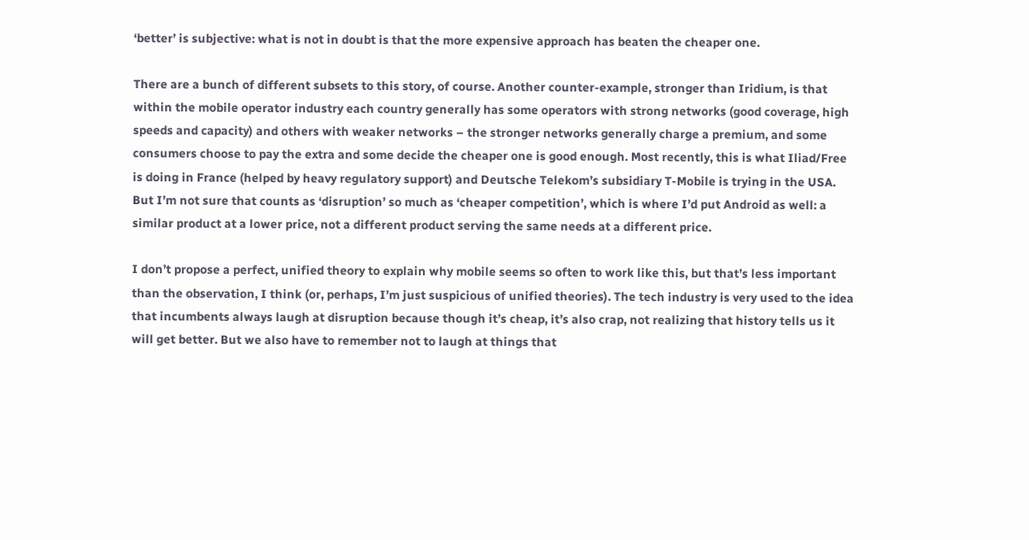‘better’ is subjective: what is not in doubt is that the more expensive approach has beaten the cheaper one.

There are a bunch of different subsets to this story, of course. Another counter-example, stronger than Iridium, is that within the mobile operator industry each country generally has some operators with strong networks (good coverage, high speeds and capacity) and others with weaker networks – the stronger networks generally charge a premium, and some consumers choose to pay the extra and some decide the cheaper one is good enough. Most recently, this is what Iliad/Free is doing in France (helped by heavy regulatory support) and Deutsche Telekom’s subsidiary T-Mobile is trying in the USA. But I’m not sure that counts as ‘disruption’ so much as ‘cheaper competition’, which is where I’d put Android as well: a similar product at a lower price, not a different product serving the same needs at a different price.

I don’t propose a perfect, unified theory to explain why mobile seems so often to work like this, but that’s less important than the observation, I think (or, perhaps, I’m just suspicious of unified theories). The tech industry is very used to the idea that incumbents always laugh at disruption because though it’s cheap, it’s also crap, not realizing that history tells us it will get better. But we also have to remember not to laugh at things that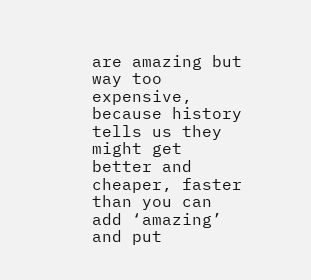are amazing but way too expensive, because history tells us they might get better and cheaper, faster than you can add ‘amazing’ and put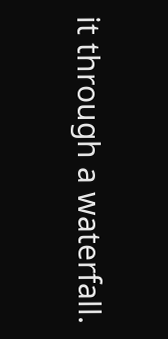it through a waterfall.